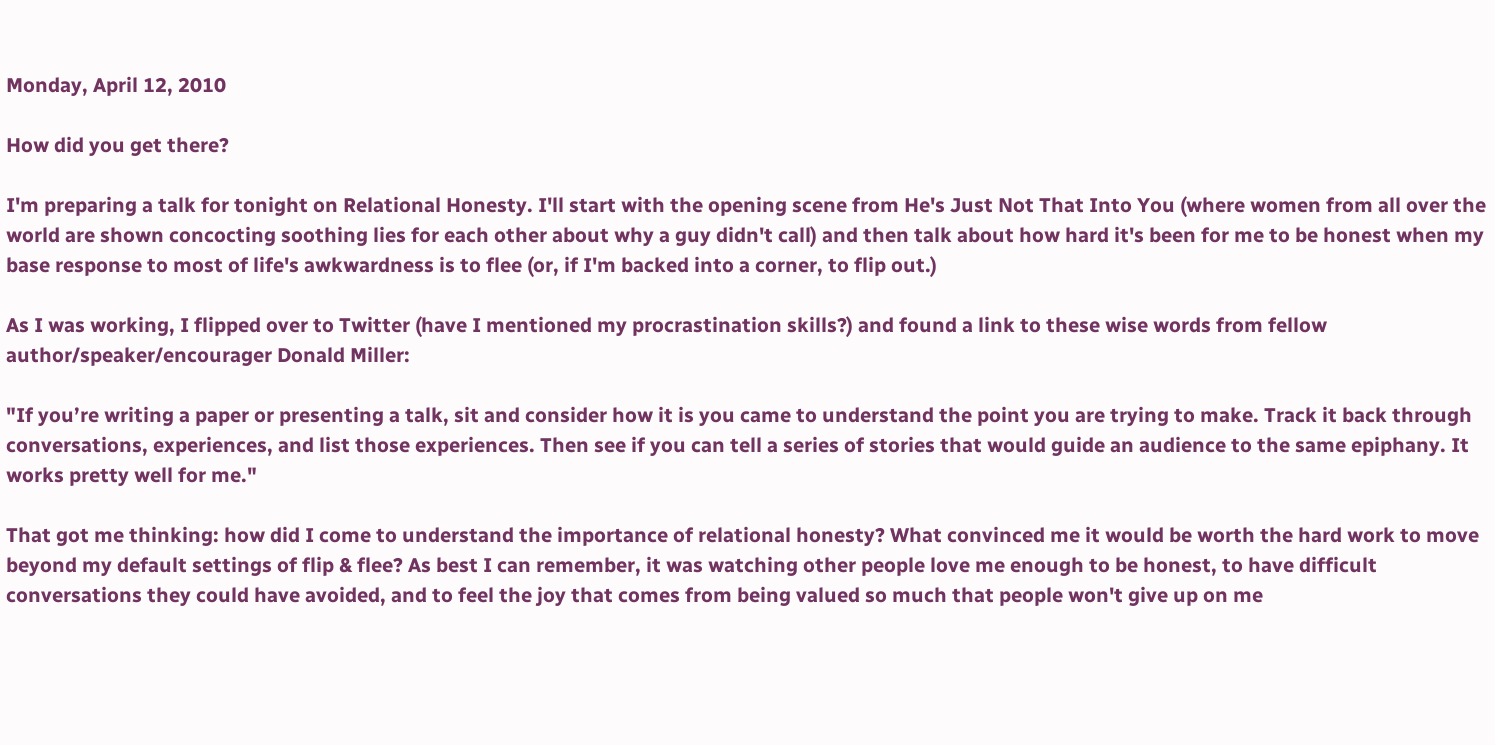Monday, April 12, 2010

How did you get there?

I'm preparing a talk for tonight on Relational Honesty. I'll start with the opening scene from He's Just Not That Into You (where women from all over the world are shown concocting soothing lies for each other about why a guy didn't call) and then talk about how hard it's been for me to be honest when my base response to most of life's awkwardness is to flee (or, if I'm backed into a corner, to flip out.)

As I was working, I flipped over to Twitter (have I mentioned my procrastination skills?) and found a link to these wise words from fellow author/speaker/encourager Donald Miller:

"If you’re writing a paper or presenting a talk, sit and consider how it is you came to understand the point you are trying to make. Track it back through conversations, experiences, and list those experiences. Then see if you can tell a series of stories that would guide an audience to the same epiphany. It works pretty well for me."

That got me thinking: how did I come to understand the importance of relational honesty? What convinced me it would be worth the hard work to move beyond my default settings of flip & flee? As best I can remember, it was watching other people love me enough to be honest, to have difficult conversations they could have avoided, and to feel the joy that comes from being valued so much that people won't give up on me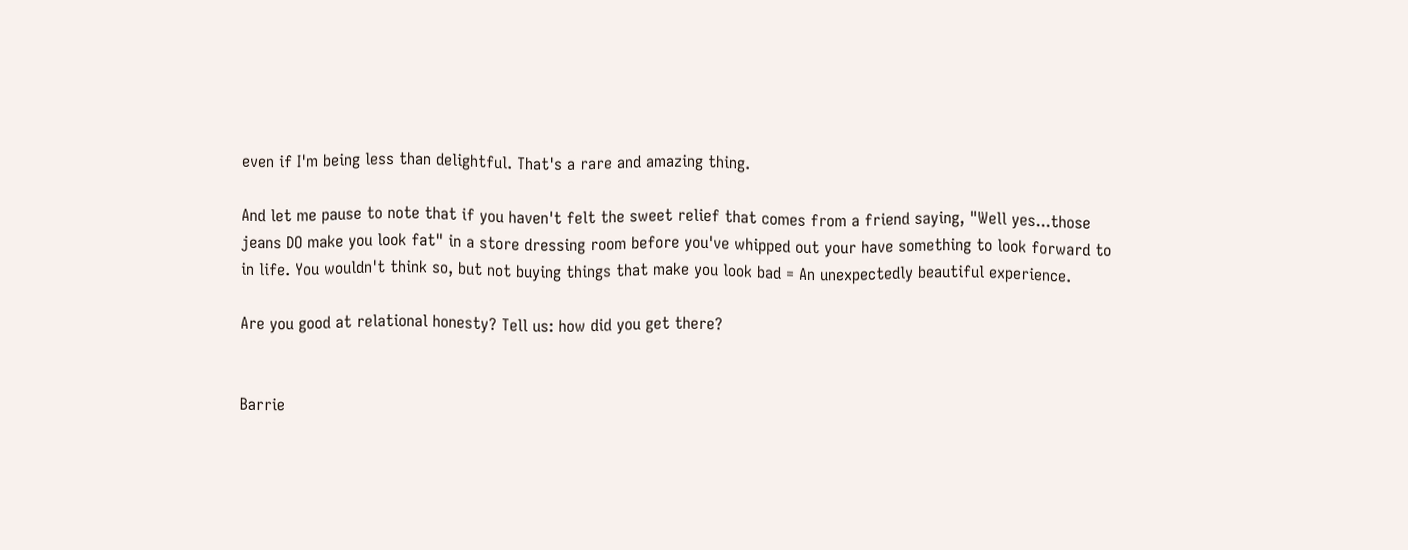even if I'm being less than delightful. That's a rare and amazing thing.

And let me pause to note that if you haven't felt the sweet relief that comes from a friend saying, "Well yes...those jeans DO make you look fat" in a store dressing room before you've whipped out your have something to look forward to in life. You wouldn't think so, but not buying things that make you look bad = An unexpectedly beautiful experience.

Are you good at relational honesty? Tell us: how did you get there?


Barrie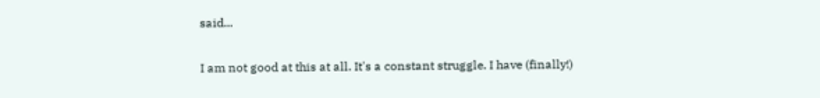said...

I am not good at this at all. It's a constant struggle. I have (finally!)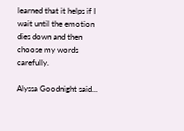learned that it helps if I wait until the emotion dies down and then choose my words carefully.

Alyssa Goodnight said...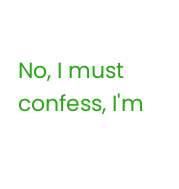No, I must confess, I'm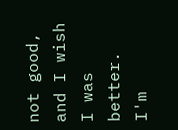not good, and I wish I was better. I'm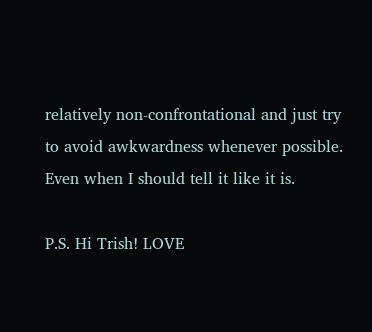relatively non-confrontational and just try to avoid awkwardness whenever possible. Even when I should tell it like it is.

P.S. Hi Trish! LOVE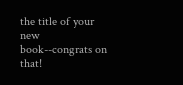the title of your new book--congrats on that!